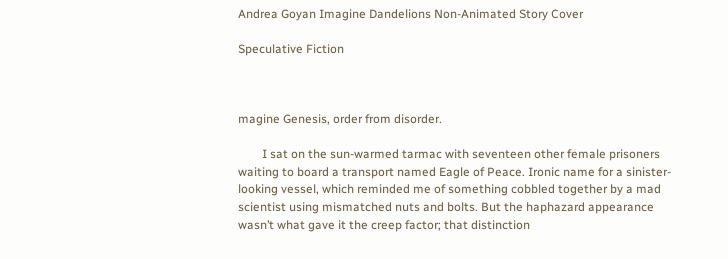Andrea Goyan Imagine Dandelions Non-Animated Story Cover

Speculative Fiction



magine Genesis, order from disorder.

        I sat on the sun-warmed tarmac with seventeen other female prisoners waiting to board a transport named Eagle of Peace. Ironic name for a sinister-looking vessel, which reminded me of something cobbled together by a mad scientist using mismatched nuts and bolts. But the haphazard appearance wasn’t what gave it the creep factor; that distinction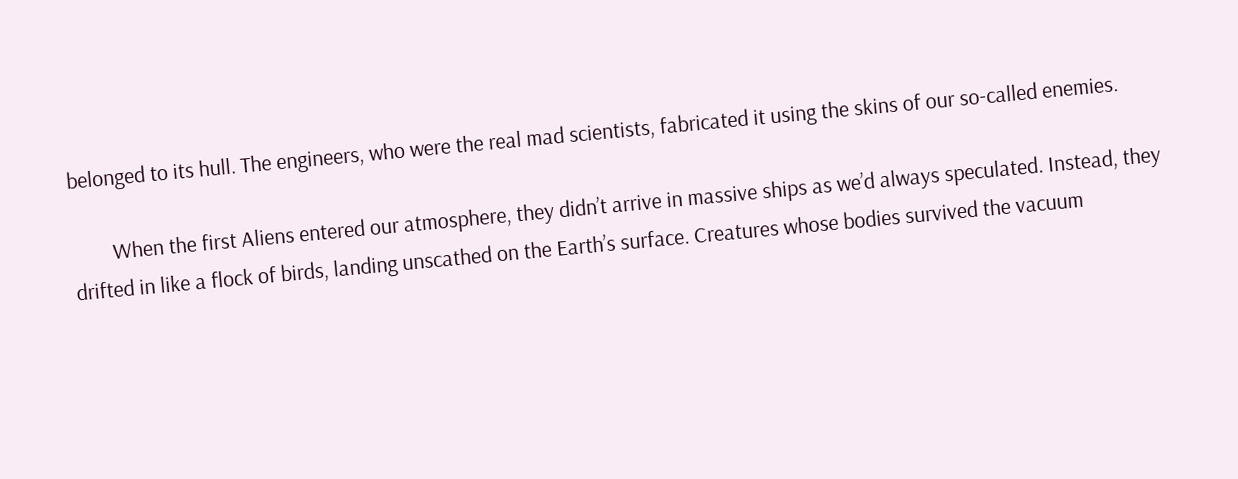belonged to its hull. The engineers, who were the real mad scientists, fabricated it using the skins of our so-called enemies.

        When the first Aliens entered our atmosphere, they didn’t arrive in massive ships as we’d always speculated. Instead, they drifted in like a flock of birds, landing unscathed on the Earth’s surface. Creatures whose bodies survived the vacuum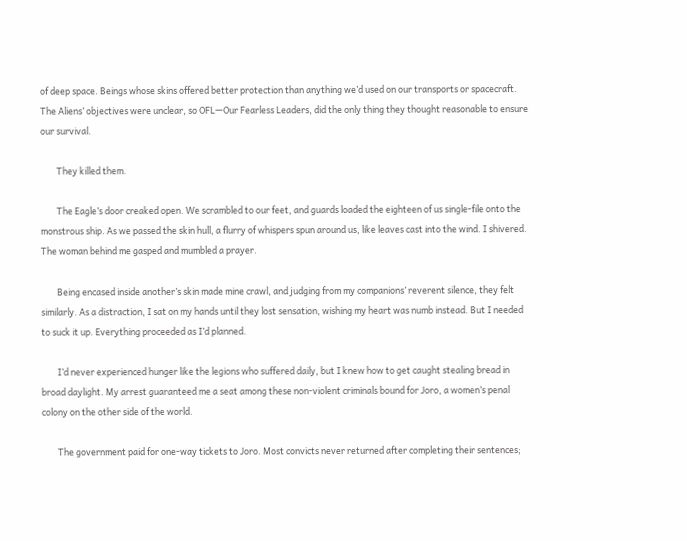of deep space. Beings whose skins offered better protection than anything we’d used on our transports or spacecraft. The Aliens’ objectives were unclear, so OFL—Our Fearless Leaders, did the only thing they thought reasonable to ensure our survival.

        They killed them.

        The Eagle’s door creaked open. We scrambled to our feet, and guards loaded the eighteen of us single-file onto the monstrous ship. As we passed the skin hull, a flurry of whispers spun around us, like leaves cast into the wind. I shivered. The woman behind me gasped and mumbled a prayer.

        Being encased inside another’s skin made mine crawl, and judging from my companions’ reverent silence, they felt similarly. As a distraction, I sat on my hands until they lost sensation, wishing my heart was numb instead. But I needed to suck it up. Everything proceeded as I’d planned.

        I’d never experienced hunger like the legions who suffered daily, but I knew how to get caught stealing bread in broad daylight. My arrest guaranteed me a seat among these non-violent criminals bound for Joro, a women’s penal colony on the other side of the world.

        The government paid for one-way tickets to Joro. Most convicts never returned after completing their sentences;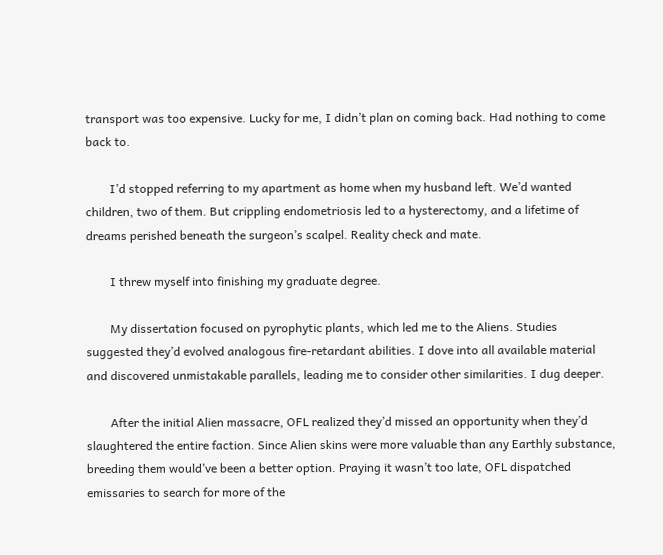transport was too expensive. Lucky for me, I didn’t plan on coming back. Had nothing to come back to.

        I’d stopped referring to my apartment as home when my husband left. We’d wanted children, two of them. But crippling endometriosis led to a hysterectomy, and a lifetime of dreams perished beneath the surgeon’s scalpel. Reality check and mate.

        I threw myself into finishing my graduate degree.

        My dissertation focused on pyrophytic plants, which led me to the Aliens. Studies suggested they’d evolved analogous fire-retardant abilities. I dove into all available material and discovered unmistakable parallels, leading me to consider other similarities. I dug deeper.

        After the initial Alien massacre, OFL realized they’d missed an opportunity when they’d slaughtered the entire faction. Since Alien skins were more valuable than any Earthly substance, breeding them would’ve been a better option. Praying it wasn’t too late, OFL dispatched emissaries to search for more of the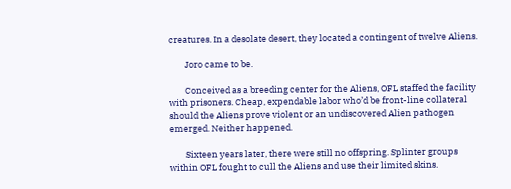creatures. In a desolate desert, they located a contingent of twelve Aliens.

        Joro came to be.

        Conceived as a breeding center for the Aliens, OFL staffed the facility with prisoners. Cheap, expendable labor who’d be front-line collateral should the Aliens prove violent or an undiscovered Alien pathogen emerged. Neither happened.

        Sixteen years later, there were still no offspring. Splinter groups within OFL fought to cull the Aliens and use their limited skins.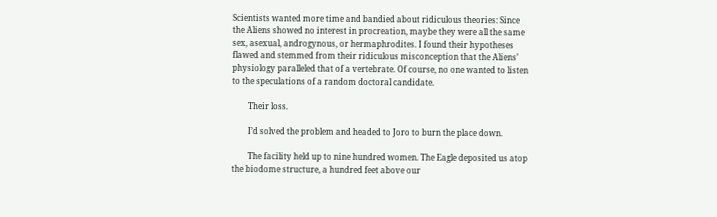Scientists wanted more time and bandied about ridiculous theories: Since the Aliens showed no interest in procreation, maybe they were all the same sex, asexual, androgynous, or hermaphrodites. I found their hypotheses flawed and stemmed from their ridiculous misconception that the Aliens’ physiology paralleled that of a vertebrate. Of course, no one wanted to listen to the speculations of a random doctoral candidate.

        Their loss.

        I’d solved the problem and headed to Joro to burn the place down.

        The facility held up to nine hundred women. The Eagle deposited us atop the biodome structure, a hundred feet above our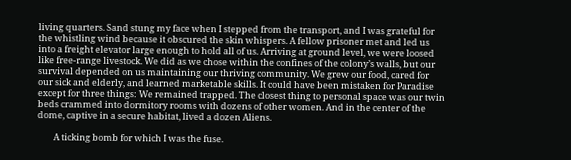living quarters. Sand stung my face when I stepped from the transport, and I was grateful for the whistling wind because it obscured the skin whispers. A fellow prisoner met and led us into a freight elevator large enough to hold all of us. Arriving at ground level, we were loosed like free-range livestock. We did as we chose within the confines of the colony’s walls, but our survival depended on us maintaining our thriving community. We grew our food, cared for our sick and elderly, and learned marketable skills. It could have been mistaken for Paradise except for three things: We remained trapped. The closest thing to personal space was our twin beds crammed into dormitory rooms with dozens of other women. And in the center of the dome, captive in a secure habitat, lived a dozen Aliens.

        A ticking bomb for which I was the fuse.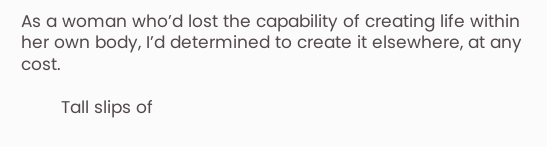As a woman who’d lost the capability of creating life within her own body, I’d determined to create it elsewhere, at any cost.

        Tall slips of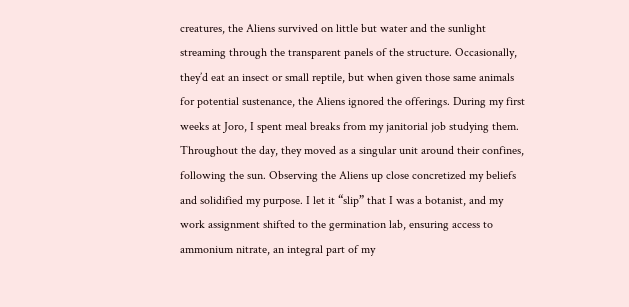creatures, the Aliens survived on little but water and the sunlight streaming through the transparent panels of the structure. Occasionally, they’d eat an insect or small reptile, but when given those same animals for potential sustenance, the Aliens ignored the offerings. During my first weeks at Joro, I spent meal breaks from my janitorial job studying them. Throughout the day, they moved as a singular unit around their confines, following the sun. Observing the Aliens up close concretized my beliefs and solidified my purpose. I let it “slip” that I was a botanist, and my work assignment shifted to the germination lab, ensuring access to ammonium nitrate, an integral part of my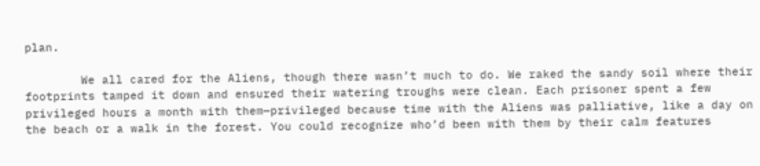plan.

        We all cared for the Aliens, though there wasn’t much to do. We raked the sandy soil where their footprints tamped it down and ensured their watering troughs were clean. Each prisoner spent a few privileged hours a month with them—privileged because time with the Aliens was palliative, like a day on the beach or a walk in the forest. You could recognize who’d been with them by their calm features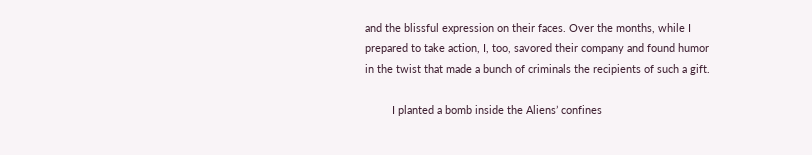and the blissful expression on their faces. Over the months, while I prepared to take action, I, too, savored their company and found humor in the twist that made a bunch of criminals the recipients of such a gift.

         I planted a bomb inside the Aliens’ confines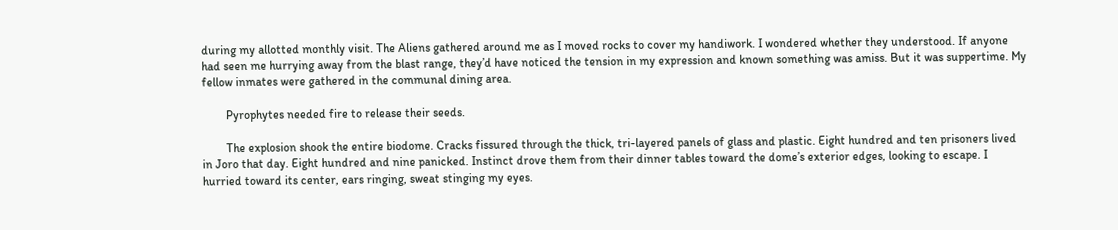during my allotted monthly visit. The Aliens gathered around me as I moved rocks to cover my handiwork. I wondered whether they understood. If anyone had seen me hurrying away from the blast range, they’d have noticed the tension in my expression and known something was amiss. But it was suppertime. My fellow inmates were gathered in the communal dining area.

        Pyrophytes needed fire to release their seeds.

        The explosion shook the entire biodome. Cracks fissured through the thick, tri-layered panels of glass and plastic. Eight hundred and ten prisoners lived in Joro that day. Eight hundred and nine panicked. Instinct drove them from their dinner tables toward the dome’s exterior edges, looking to escape. I hurried toward its center, ears ringing, sweat stinging my eyes.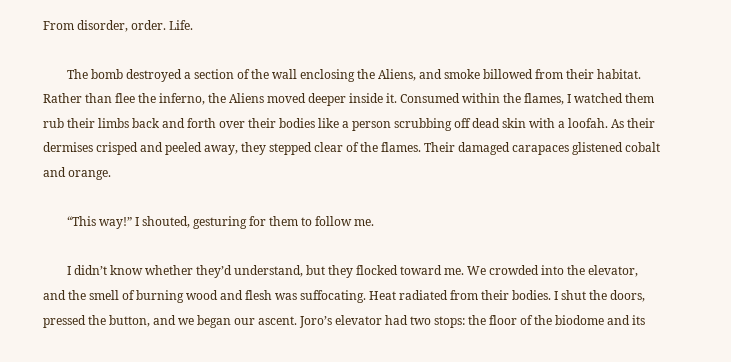From disorder, order. Life.

        The bomb destroyed a section of the wall enclosing the Aliens, and smoke billowed from their habitat. Rather than flee the inferno, the Aliens moved deeper inside it. Consumed within the flames, I watched them rub their limbs back and forth over their bodies like a person scrubbing off dead skin with a loofah. As their dermises crisped and peeled away, they stepped clear of the flames. Their damaged carapaces glistened cobalt and orange.

        “This way!” I shouted, gesturing for them to follow me.

        I didn’t know whether they’d understand, but they flocked toward me. We crowded into the elevator, and the smell of burning wood and flesh was suffocating. Heat radiated from their bodies. I shut the doors, pressed the button, and we began our ascent. Joro’s elevator had two stops: the floor of the biodome and its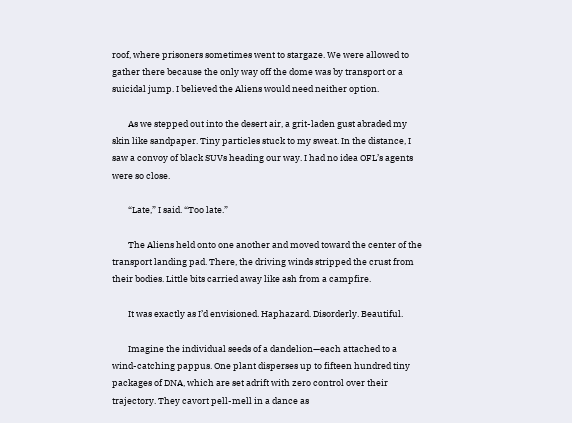roof, where prisoners sometimes went to stargaze. We were allowed to gather there because the only way off the dome was by transport or a suicidal jump. I believed the Aliens would need neither option.

        As we stepped out into the desert air, a grit-laden gust abraded my skin like sandpaper. Tiny particles stuck to my sweat. In the distance, I saw a convoy of black SUVs heading our way. I had no idea OFL’s agents were so close.

        “Late,” I said. “Too late.”

        The Aliens held onto one another and moved toward the center of the transport landing pad. There, the driving winds stripped the crust from their bodies. Little bits carried away like ash from a campfire.

        It was exactly as I’d envisioned. Haphazard. Disorderly. Beautiful.

        Imagine the individual seeds of a dandelion—each attached to a wind-catching pappus. One plant disperses up to fifteen hundred tiny packages of DNA, which are set adrift with zero control over their trajectory. They cavort pell-mell in a dance as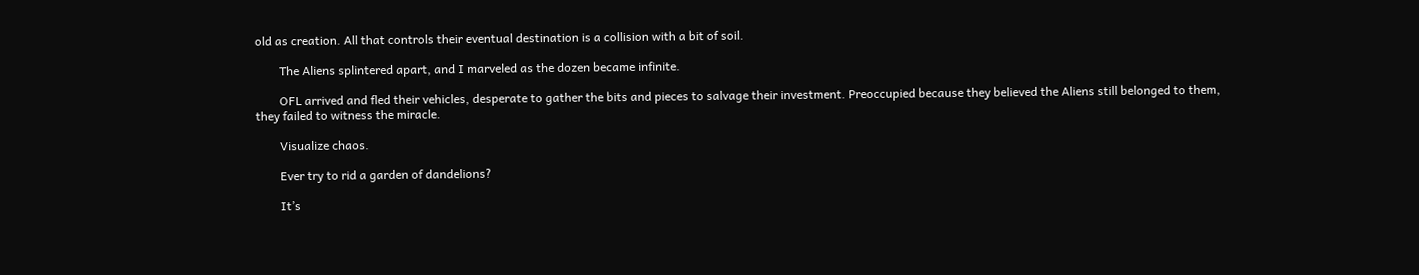old as creation. All that controls their eventual destination is a collision with a bit of soil.

        The Aliens splintered apart, and I marveled as the dozen became infinite.

        OFL arrived and fled their vehicles, desperate to gather the bits and pieces to salvage their investment. Preoccupied because they believed the Aliens still belonged to them, they failed to witness the miracle.

        Visualize chaos.

        Ever try to rid a garden of dandelions?

        It’s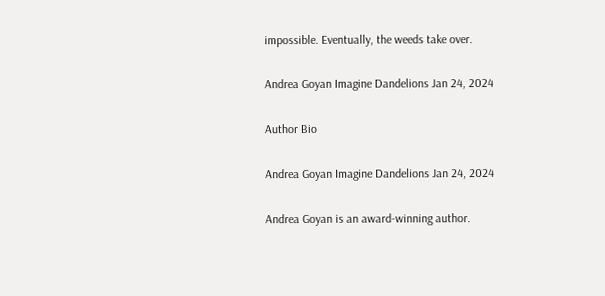impossible. Eventually, the weeds take over.

Andrea Goyan Imagine Dandelions Jan 24, 2024

Author Bio

Andrea Goyan Imagine Dandelions Jan 24, 2024

Andrea Goyan is an award-winning author.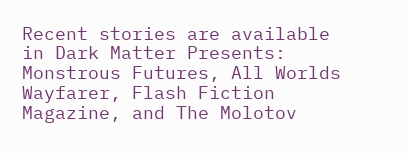Recent stories are available in Dark Matter Presents: Monstrous Futures, All Worlds Wayfarer, Flash Fiction Magazine, and The Molotov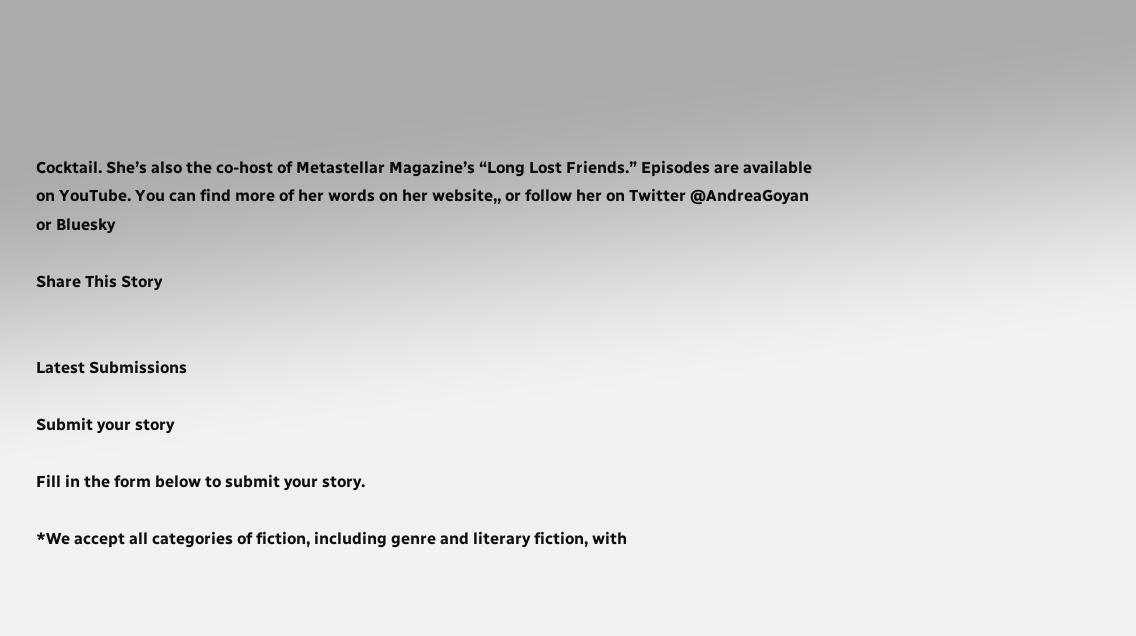Cocktail. She’s also the co-host of Metastellar Magazine’s “Long Lost Friends.” Episodes are available on YouTube. You can find more of her words on her website,, or follow her on Twitter @AndreaGoyan or Bluesky

Share This Story


Latest Submissions

Submit your story

Fill in the form below to submit your story.

*We accept all categories of fiction, including genre and literary fiction, with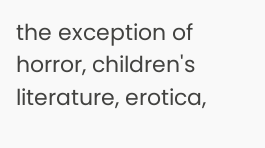the exception of horror, children's literature, erotica,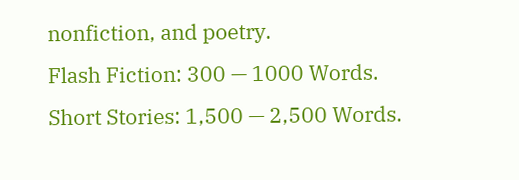nonfiction, and poetry.
Flash Fiction: 300 — 1000 Words.
Short Stories: 1,500 — 2,500 Words.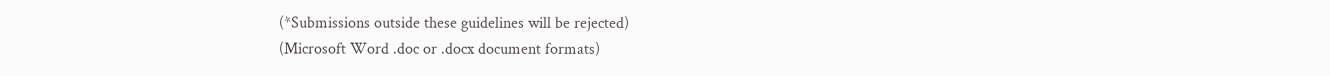(*Submissions outside these guidelines will be rejected)
(Microsoft Word .doc or .docx document formats)